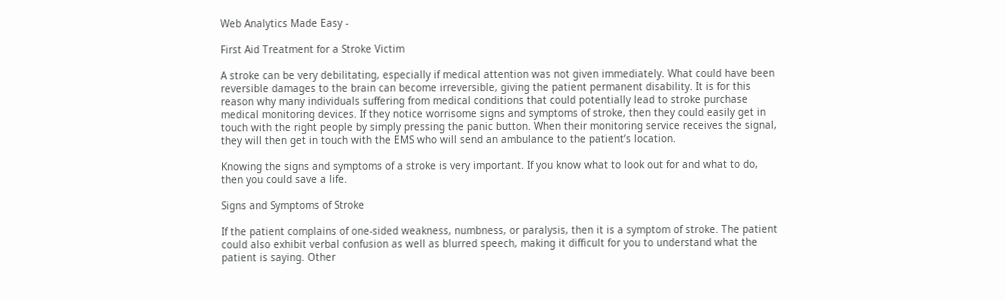Web Analytics Made Easy -

First Aid Treatment for a Stroke Victim

A stroke can be very debilitating, especially if medical attention was not given immediately. What could have been reversible damages to the brain can become irreversible, giving the patient permanent disability. It is for this reason why many individuals suffering from medical conditions that could potentially lead to stroke purchase medical monitoring devices. If they notice worrisome signs and symptoms of stroke, then they could easily get in touch with the right people by simply pressing the panic button. When their monitoring service receives the signal, they will then get in touch with the EMS who will send an ambulance to the patient’s location.

Knowing the signs and symptoms of a stroke is very important. If you know what to look out for and what to do, then you could save a life.

Signs and Symptoms of Stroke

If the patient complains of one-sided weakness, numbness, or paralysis, then it is a symptom of stroke. The patient could also exhibit verbal confusion as well as blurred speech, making it difficult for you to understand what the patient is saying. Other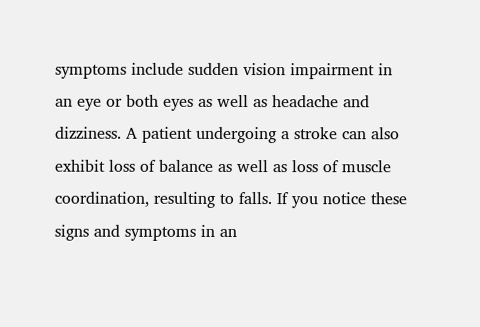symptoms include sudden vision impairment in an eye or both eyes as well as headache and dizziness. A patient undergoing a stroke can also exhibit loss of balance as well as loss of muscle coordination, resulting to falls. If you notice these signs and symptoms in an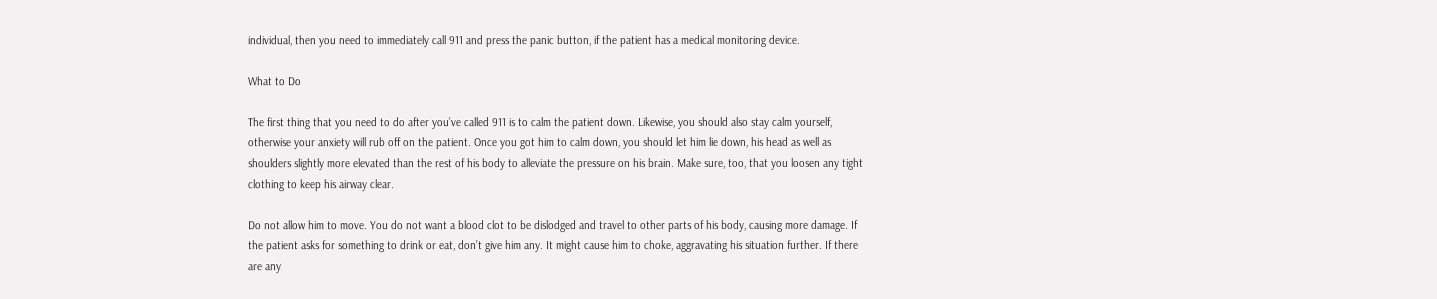individual, then you need to immediately call 911 and press the panic button, if the patient has a medical monitoring device.

What to Do

The first thing that you need to do after you’ve called 911 is to calm the patient down. Likewise, you should also stay calm yourself, otherwise your anxiety will rub off on the patient. Once you got him to calm down, you should let him lie down, his head as well as shoulders slightly more elevated than the rest of his body to alleviate the pressure on his brain. Make sure, too, that you loosen any tight clothing to keep his airway clear.

Do not allow him to move. You do not want a blood clot to be dislodged and travel to other parts of his body, causing more damage. If the patient asks for something to drink or eat, don’t give him any. It might cause him to choke, aggravating his situation further. If there are any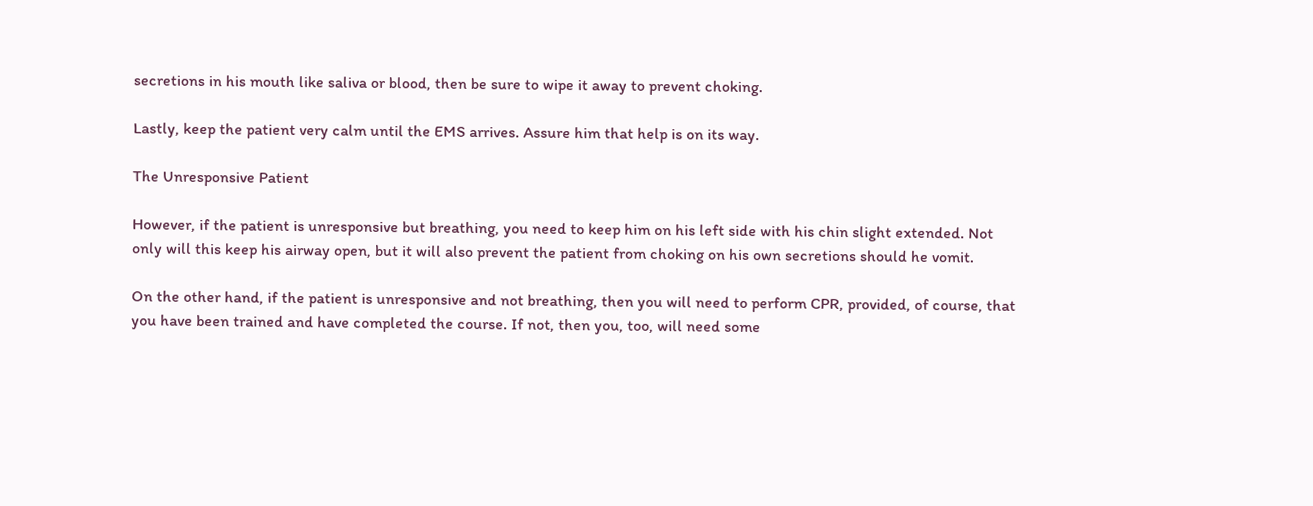secretions in his mouth like saliva or blood, then be sure to wipe it away to prevent choking.

Lastly, keep the patient very calm until the EMS arrives. Assure him that help is on its way.

The Unresponsive Patient

However, if the patient is unresponsive but breathing, you need to keep him on his left side with his chin slight extended. Not only will this keep his airway open, but it will also prevent the patient from choking on his own secretions should he vomit.

On the other hand, if the patient is unresponsive and not breathing, then you will need to perform CPR, provided, of course, that you have been trained and have completed the course. If not, then you, too, will need some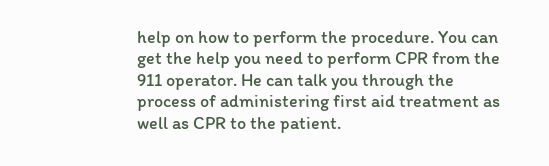help on how to perform the procedure. You can get the help you need to perform CPR from the 911 operator. He can talk you through the process of administering first aid treatment as well as CPR to the patient.